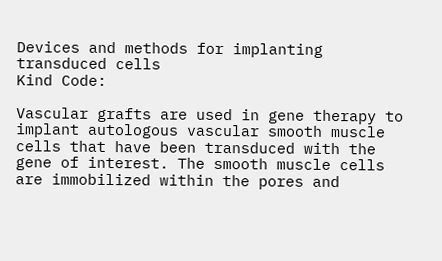Devices and methods for implanting transduced cells
Kind Code:

Vascular grafts are used in gene therapy to implant autologous vascular smooth muscle cells that have been transduced with the gene of interest. The smooth muscle cells are immobilized within the pores and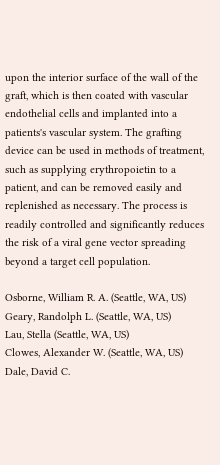upon the interior surface of the wall of the graft, which is then coated with vascular endothelial cells and implanted into a patients's vascular system. The grafting device can be used in methods of treatment, such as supplying erythropoietin to a patient, and can be removed easily and replenished as necessary. The process is readily controlled and significantly reduces the risk of a viral gene vector spreading beyond a target cell population.

Osborne, William R. A. (Seattle, WA, US)
Geary, Randolph L. (Seattle, WA, US)
Lau, Stella (Seattle, WA, US)
Clowes, Alexander W. (Seattle, WA, US)
Dale, David C.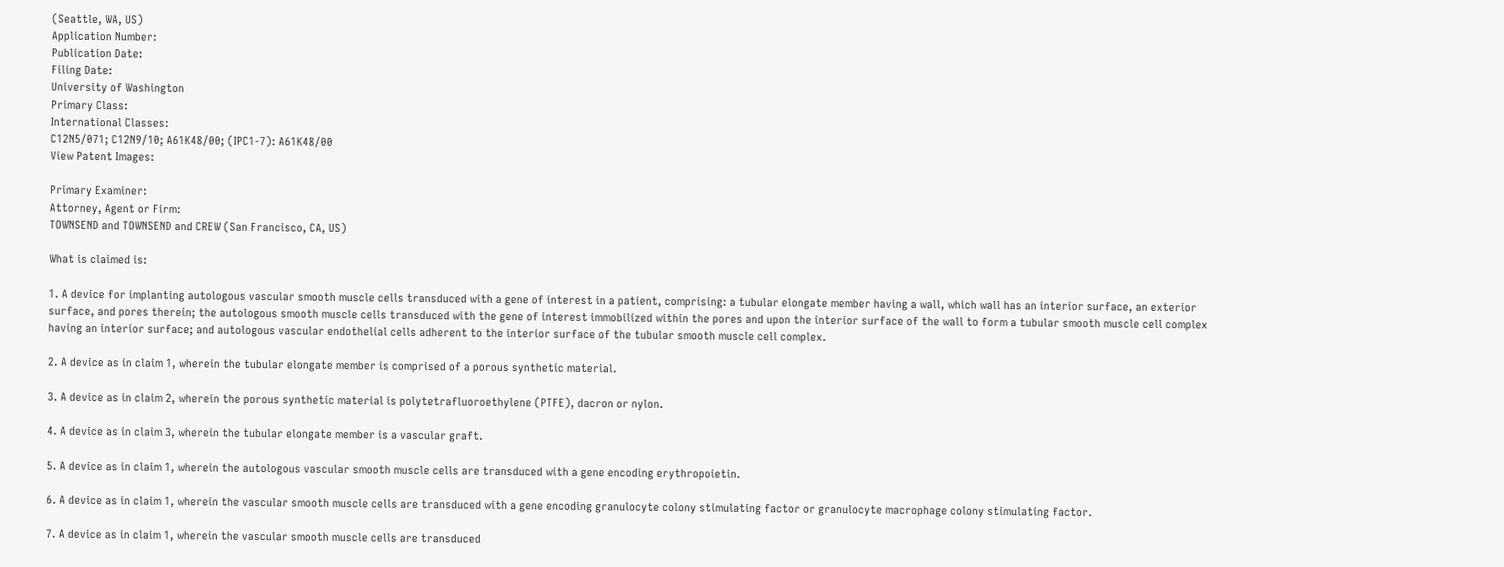(Seattle, WA, US)
Application Number:
Publication Date:
Filing Date:
University of Washington
Primary Class:
International Classes:
C12N5/071; C12N9/10; A61K48/00; (IPC1-7): A61K48/00
View Patent Images:

Primary Examiner:
Attorney, Agent or Firm:
TOWNSEND and TOWNSEND and CREW (San Francisco, CA, US)

What is claimed is:

1. A device for implanting autologous vascular smooth muscle cells transduced with a gene of interest in a patient, comprising: a tubular elongate member having a wall, which wall has an interior surface, an exterior surface, and pores therein; the autologous smooth muscle cells transduced with the gene of interest immobilized within the pores and upon the interior surface of the wall to form a tubular smooth muscle cell complex having an interior surface; and autologous vascular endothelial cells adherent to the interior surface of the tubular smooth muscle cell complex.

2. A device as in claim 1, wherein the tubular elongate member is comprised of a porous synthetic material.

3. A device as in claim 2, wherein the porous synthetic material is polytetrafluoroethylene (PTFE), dacron or nylon.

4. A device as in claim 3, wherein the tubular elongate member is a vascular graft.

5. A device as in claim 1, wherein the autologous vascular smooth muscle cells are transduced with a gene encoding erythropoietin.

6. A device as in claim 1, wherein the vascular smooth muscle cells are transduced with a gene encoding granulocyte colony stimulating factor or granulocyte macrophage colony stimulating factor.

7. A device as in claim 1, wherein the vascular smooth muscle cells are transduced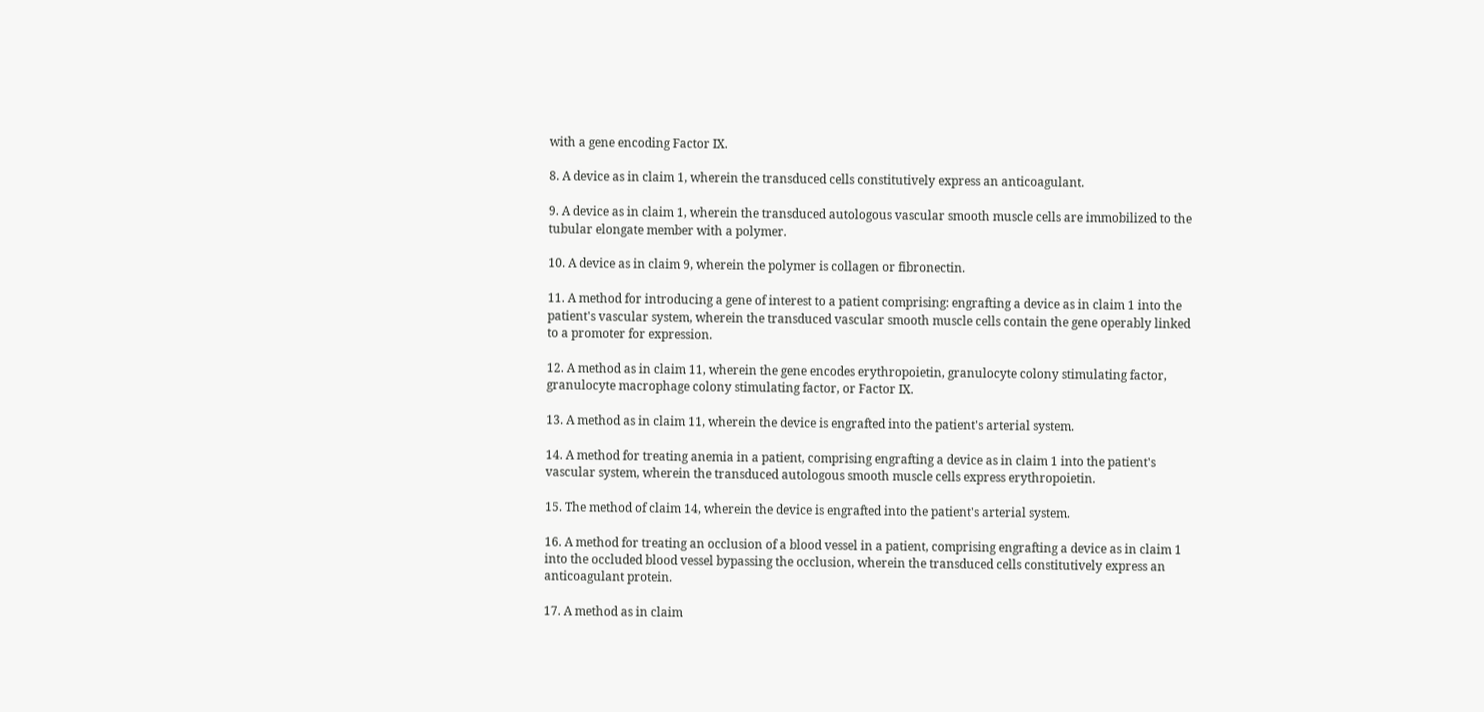with a gene encoding Factor IX.

8. A device as in claim 1, wherein the transduced cells constitutively express an anticoagulant.

9. A device as in claim 1, wherein the transduced autologous vascular smooth muscle cells are immobilized to the tubular elongate member with a polymer.

10. A device as in claim 9, wherein the polymer is collagen or fibronectin.

11. A method for introducing a gene of interest to a patient comprising: engrafting a device as in claim 1 into the patient's vascular system, wherein the transduced vascular smooth muscle cells contain the gene operably linked to a promoter for expression.

12. A method as in claim 11, wherein the gene encodes erythropoietin, granulocyte colony stimulating factor, granulocyte macrophage colony stimulating factor, or Factor IX.

13. A method as in claim 11, wherein the device is engrafted into the patient's arterial system.

14. A method for treating anemia in a patient, comprising engrafting a device as in claim 1 into the patient's vascular system, wherein the transduced autologous smooth muscle cells express erythropoietin.

15. The method of claim 14, wherein the device is engrafted into the patient's arterial system.

16. A method for treating an occlusion of a blood vessel in a patient, comprising engrafting a device as in claim 1 into the occluded blood vessel bypassing the occlusion, wherein the transduced cells constitutively express an anticoagulant protein.

17. A method as in claim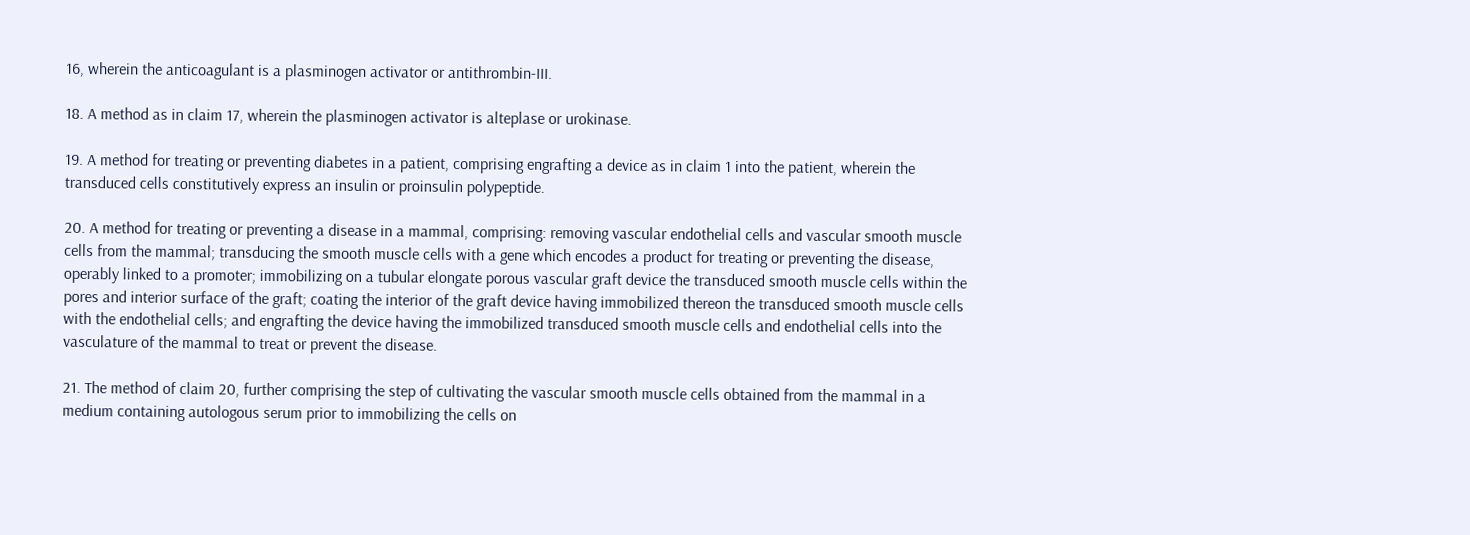16, wherein the anticoagulant is a plasminogen activator or antithrombin-III.

18. A method as in claim 17, wherein the plasminogen activator is alteplase or urokinase.

19. A method for treating or preventing diabetes in a patient, comprising engrafting a device as in claim 1 into the patient, wherein the transduced cells constitutively express an insulin or proinsulin polypeptide.

20. A method for treating or preventing a disease in a mammal, comprising: removing vascular endothelial cells and vascular smooth muscle cells from the mammal; transducing the smooth muscle cells with a gene which encodes a product for treating or preventing the disease, operably linked to a promoter; immobilizing on a tubular elongate porous vascular graft device the transduced smooth muscle cells within the pores and interior surface of the graft; coating the interior of the graft device having immobilized thereon the transduced smooth muscle cells with the endothelial cells; and engrafting the device having the immobilized transduced smooth muscle cells and endothelial cells into the vasculature of the mammal to treat or prevent the disease.

21. The method of claim 20, further comprising the step of cultivating the vascular smooth muscle cells obtained from the mammal in a medium containing autologous serum prior to immobilizing the cells on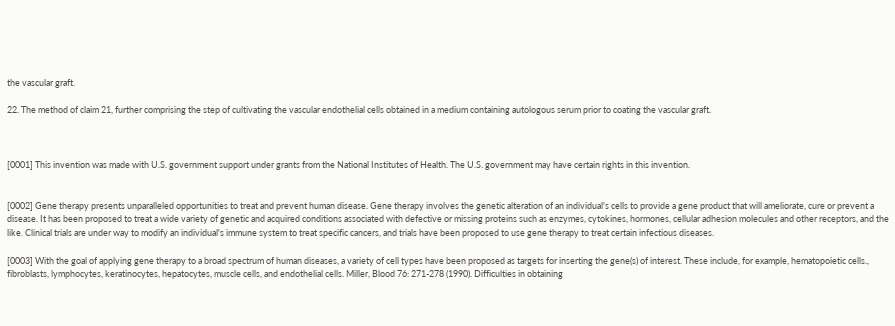the vascular graft.

22. The method of claim 21, further comprising the step of cultivating the vascular endothelial cells obtained in a medium containing autologous serum prior to coating the vascular graft.



[0001] This invention was made with U.S. government support under grants from the National Institutes of Health. The U.S. government may have certain rights in this invention.


[0002] Gene therapy presents unparalleled opportunities to treat and prevent human disease. Gene therapy involves the genetic alteration of an individual's cells to provide a gene product that will ameliorate, cure or prevent a disease. It has been proposed to treat a wide variety of genetic and acquired conditions associated with defective or missing proteins such as enzymes, cytokines, hormones, cellular adhesion molecules and other receptors, and the like. Clinical trials are under way to modify an individual's immune system to treat specific cancers, and trials have been proposed to use gene therapy to treat certain infectious diseases.

[0003] With the goal of applying gene therapy to a broad spectrum of human diseases, a variety of cell types have been proposed as targets for inserting the gene(s) of interest. These include, for example, hematopoietic cells., fibroblasts, lymphocytes, keratinocytes, hepatocytes, muscle cells, and endothelial cells. Miller, Blood 76: 271-278 (1990). Difficulties in obtaining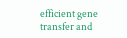efficient gene transfer and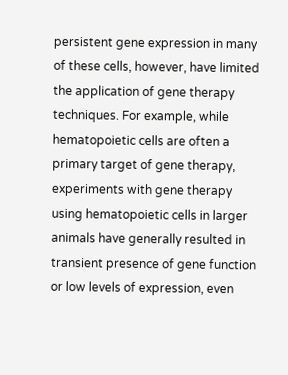persistent gene expression in many of these cells, however, have limited the application of gene therapy techniques. For example, while hematopoietic cells are often a primary target of gene therapy, experiments with gene therapy using hematopoietic cells in larger animals have generally resulted in transient presence of gene function or low levels of expression, even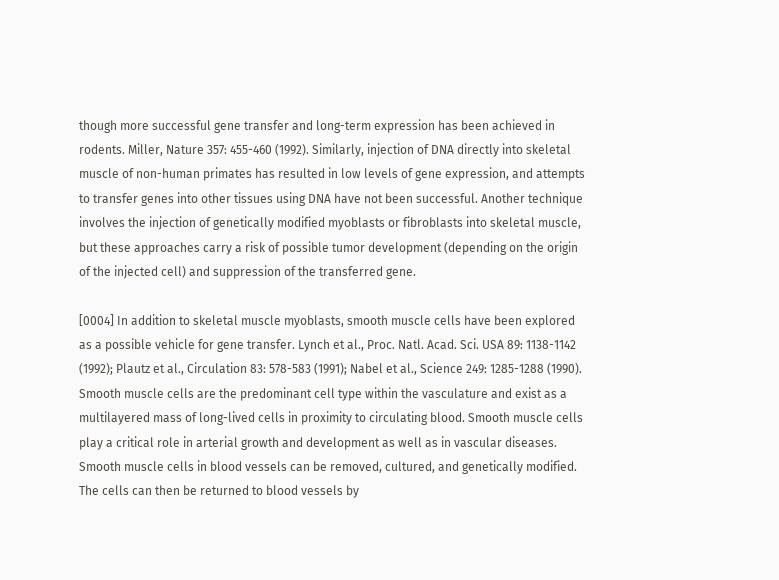though more successful gene transfer and long-term expression has been achieved in rodents. Miller, Nature 357: 455-460 (1992). Similarly, injection of DNA directly into skeletal muscle of non-human primates has resulted in low levels of gene expression, and attempts to transfer genes into other tissues using DNA have not been successful. Another technique involves the injection of genetically modified myoblasts or fibroblasts into skeletal muscle, but these approaches carry a risk of possible tumor development (depending on the origin of the injected cell) and suppression of the transferred gene.

[0004] In addition to skeletal muscle myoblasts, smooth muscle cells have been explored as a possible vehicle for gene transfer. Lynch et al., Proc. Natl. Acad. Sci. USA 89: 1138-1142 (1992); Plautz et al., Circulation 83: 578-583 (1991); Nabel et al., Science 249: 1285-1288 (1990). Smooth muscle cells are the predominant cell type within the vasculature and exist as a multilayered mass of long-lived cells in proximity to circulating blood. Smooth muscle cells play a critical role in arterial growth and development as well as in vascular diseases. Smooth muscle cells in blood vessels can be removed, cultured, and genetically modified. The cells can then be returned to blood vessels by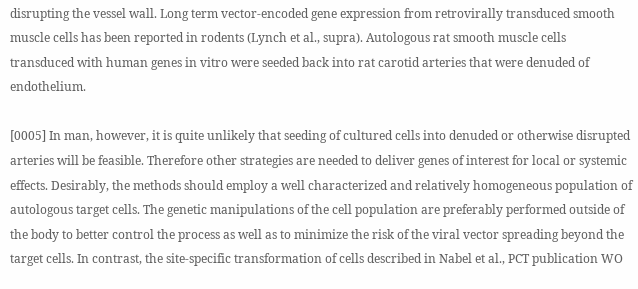disrupting the vessel wall. Long term vector-encoded gene expression from retrovirally transduced smooth muscle cells has been reported in rodents (Lynch et al., supra). Autologous rat smooth muscle cells transduced with human genes in vitro were seeded back into rat carotid arteries that were denuded of endothelium.

[0005] In man, however, it is quite unlikely that seeding of cultured cells into denuded or otherwise disrupted arteries will be feasible. Therefore other strategies are needed to deliver genes of interest for local or systemic effects. Desirably, the methods should employ a well characterized and relatively homogeneous population of autologous target cells. The genetic manipulations of the cell population are preferably performed outside of the body to better control the process as well as to minimize the risk of the viral vector spreading beyond the target cells. In contrast, the site-specific transformation of cells described in Nabel et al., PCT publication WO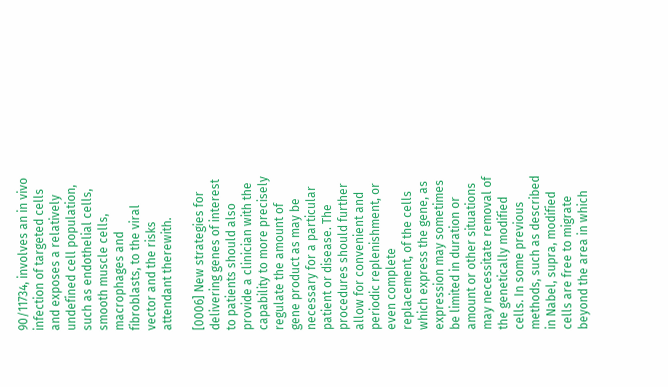90/11734, involves an in vivo infection of targeted cells and exposes a relatively undefined cell population, such as endothelial cells, smooth muscle cells, macrophages and fibroblasts, to the viral vector and the risks attendant therewith.

[0006] New strategies for delivering genes of interest to patients should also provide a clinician with the capability to more precisely regulate the amount of gene product as may be necessary for a particular patient or disease. The procedures should further allow for convenient and periodic replenishment, or even complete replacement, of the cells which express the gene, as expression may sometimes be limited in duration or amount or other situations may necessitate removal of the genetically modified cells. In some previous methods, such as described in Nabel, supra, modified cells are free to migrate beyond the area in which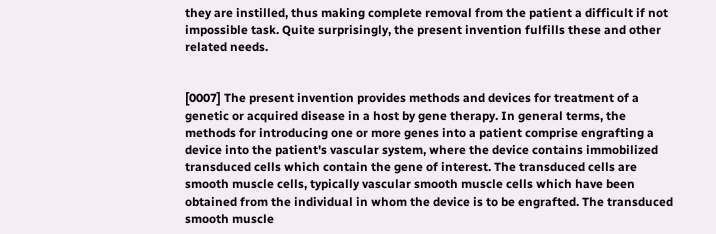they are instilled, thus making complete removal from the patient a difficult if not impossible task. Quite surprisingly, the present invention fulfills these and other related needs.


[0007] The present invention provides methods and devices for treatment of a genetic or acquired disease in a host by gene therapy. In general terms, the methods for introducing one or more genes into a patient comprise engrafting a device into the patient's vascular system, where the device contains immobilized transduced cells which contain the gene of interest. The transduced cells are smooth muscle cells, typically vascular smooth muscle cells which have been obtained from the individual in whom the device is to be engrafted. The transduced smooth muscle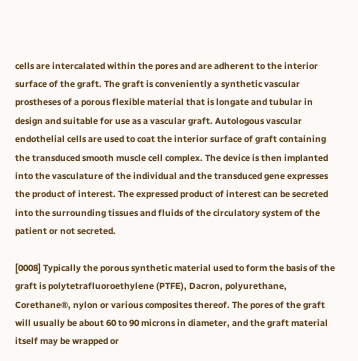cells are intercalated within the pores and are adherent to the interior surface of the graft. The graft is conveniently a synthetic vascular prostheses of a porous flexible material that is longate and tubular in design and suitable for use as a vascular graft. Autologous vascular endothelial cells are used to coat the interior surface of graft containing the transduced smooth muscle cell complex. The device is then implanted into the vasculature of the individual and the transduced gene expresses the product of interest. The expressed product of interest can be secreted into the surrounding tissues and fluids of the circulatory system of the patient or not secreted.

[0008] Typically the porous synthetic material used to form the basis of the graft is polytetrafluoroethylene (PTFE), Dacron, polyurethane, Corethane®, nylon or various composites thereof. The pores of the graft will usually be about 60 to 90 microns in diameter, and the graft material itself may be wrapped or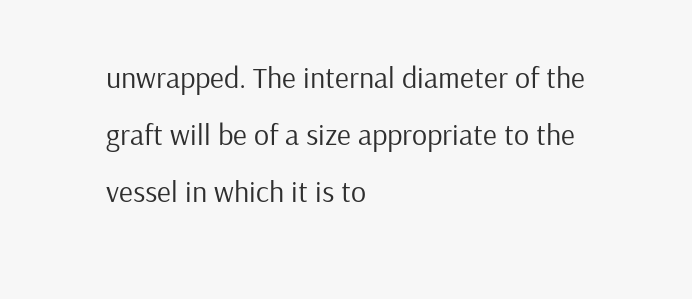unwrapped. The internal diameter of the graft will be of a size appropriate to the vessel in which it is to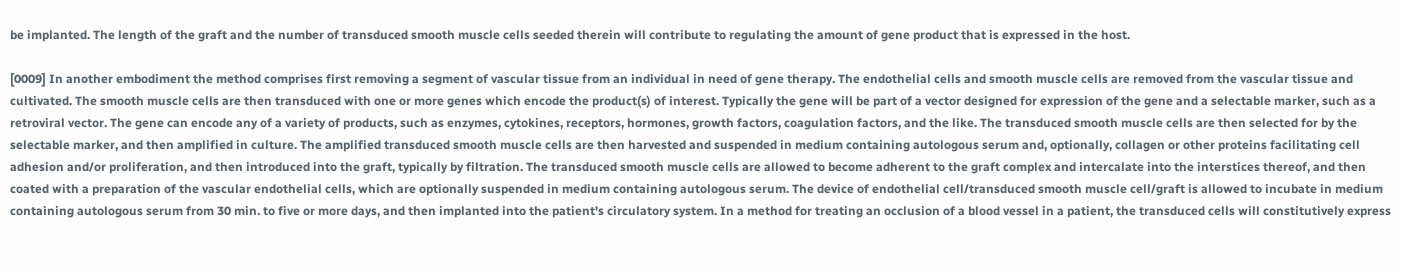be implanted. The length of the graft and the number of transduced smooth muscle cells seeded therein will contribute to regulating the amount of gene product that is expressed in the host.

[0009] In another embodiment the method comprises first removing a segment of vascular tissue from an individual in need of gene therapy. The endothelial cells and smooth muscle cells are removed from the vascular tissue and cultivated. The smooth muscle cells are then transduced with one or more genes which encode the product(s) of interest. Typically the gene will be part of a vector designed for expression of the gene and a selectable marker, such as a retroviral vector. The gene can encode any of a variety of products, such as enzymes, cytokines, receptors, hormones, growth factors, coagulation factors, and the like. The transduced smooth muscle cells are then selected for by the selectable marker, and then amplified in culture. The amplified transduced smooth muscle cells are then harvested and suspended in medium containing autologous serum and, optionally, collagen or other proteins facilitating cell adhesion and/or proliferation, and then introduced into the graft, typically by filtration. The transduced smooth muscle cells are allowed to become adherent to the graft complex and intercalate into the interstices thereof, and then coated with a preparation of the vascular endothelial cells, which are optionally suspended in medium containing autologous serum. The device of endothelial cell/transduced smooth muscle cell/graft is allowed to incubate in medium containing autologous serum from 30 min. to five or more days, and then implanted into the patient's circulatory system. In a method for treating an occlusion of a blood vessel in a patient, the transduced cells will constitutively express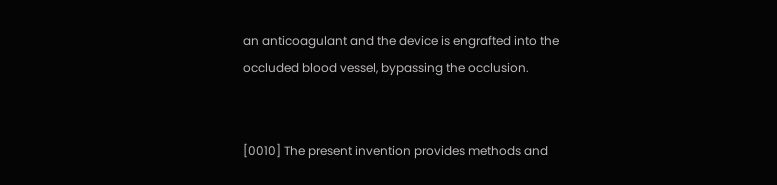an anticoagulant and the device is engrafted into the occluded blood vessel, bypassing the occlusion.


[0010] The present invention provides methods and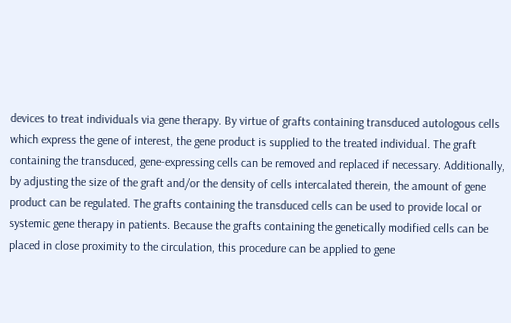devices to treat individuals via gene therapy. By virtue of grafts containing transduced autologous cells which express the gene of interest, the gene product is supplied to the treated individual. The graft containing the transduced, gene-expressing cells can be removed and replaced if necessary. Additionally, by adjusting the size of the graft and/or the density of cells intercalated therein, the amount of gene product can be regulated. The grafts containing the transduced cells can be used to provide local or systemic gene therapy in patients. Because the grafts containing the genetically modified cells can be placed in close proximity to the circulation, this procedure can be applied to gene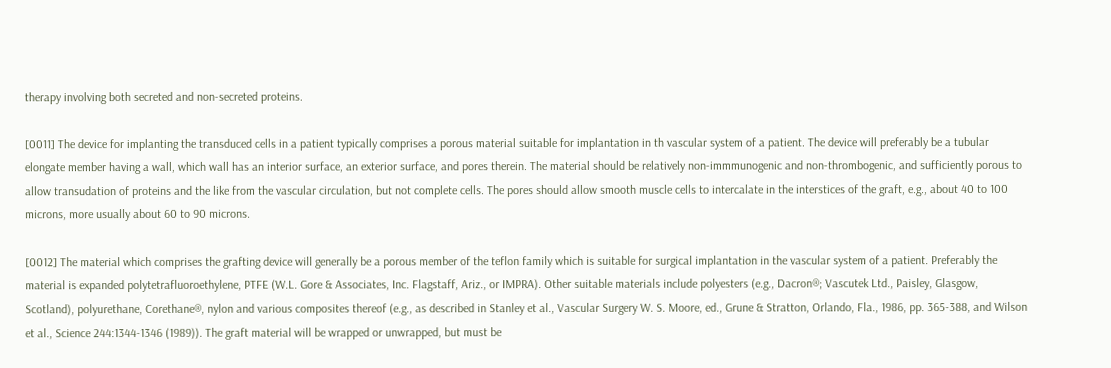therapy involving both secreted and non-secreted proteins.

[0011] The device for implanting the transduced cells in a patient typically comprises a porous material suitable for implantation in th vascular system of a patient. The device will preferably be a tubular elongate member having a wall, which wall has an interior surface, an exterior surface, and pores therein. The material should be relatively non-immmunogenic and non-thrombogenic, and sufficiently porous to allow transudation of proteins and the like from the vascular circulation, but not complete cells. The pores should allow smooth muscle cells to intercalate in the interstices of the graft, e.g., about 40 to 100 microns, more usually about 60 to 90 microns.

[0012] The material which comprises the grafting device will generally be a porous member of the teflon family which is suitable for surgical implantation in the vascular system of a patient. Preferably the material is expanded polytetrafluoroethylene, PTFE (W.L. Gore & Associates, Inc. Flagstaff, Ariz., or IMPRA). Other suitable materials include polyesters (e.g., Dacron®; Vascutek Ltd., Paisley, Glasgow, Scotland), polyurethane, Corethane®, nylon and various composites thereof (e.g., as described in Stanley et al., Vascular Surgery W. S. Moore, ed., Grune & Stratton, Orlando, Fla., 1986, pp. 365-388, and Wilson et al., Science 244:1344-1346 (1989)). The graft material will be wrapped or unwrapped, but must be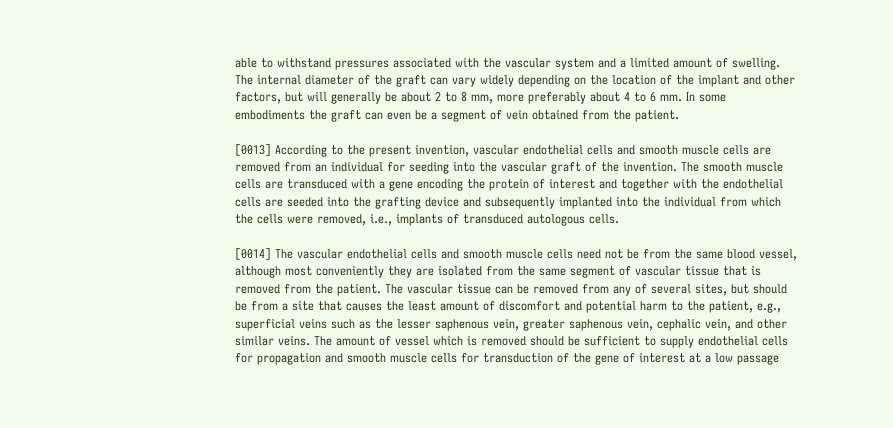able to withstand pressures associated with the vascular system and a limited amount of swelling. The internal diameter of the graft can vary widely depending on the location of the implant and other factors, but will generally be about 2 to 8 mm, more preferably about 4 to 6 mm. In some embodiments the graft can even be a segment of vein obtained from the patient.

[0013] According to the present invention, vascular endothelial cells and smooth muscle cells are removed from an individual for seeding into the vascular graft of the invention. The smooth muscle cells are transduced with a gene encoding the protein of interest and together with the endothelial cells are seeded into the grafting device and subsequently implanted into the individual from which the cells were removed, i.e., implants of transduced autologous cells.

[0014] The vascular endothelial cells and smooth muscle cells need not be from the same blood vessel, although most conveniently they are isolated from the same segment of vascular tissue that is removed from the patient. The vascular tissue can be removed from any of several sites, but should be from a site that causes the least amount of discomfort and potential harm to the patient, e.g., superficial veins such as the lesser saphenous vein, greater saphenous vein, cephalic vein, and other similar veins. The amount of vessel which is removed should be sufficient to supply endothelial cells for propagation and smooth muscle cells for transduction of the gene of interest at a low passage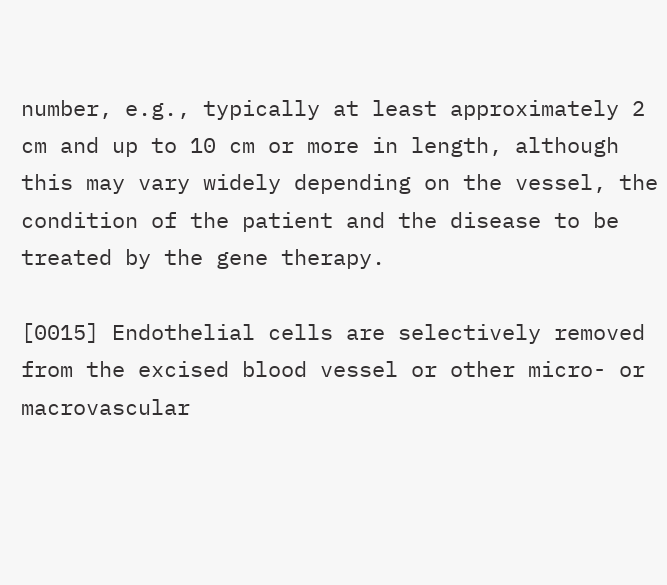number, e.g., typically at least approximately 2 cm and up to 10 cm or more in length, although this may vary widely depending on the vessel, the condition of the patient and the disease to be treated by the gene therapy.

[0015] Endothelial cells are selectively removed from the excised blood vessel or other micro- or macrovascular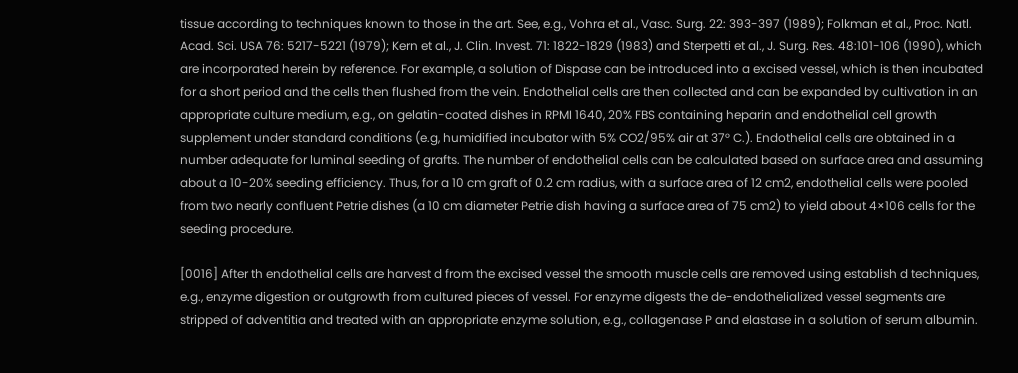tissue according to techniques known to those in the art. See, e.g., Vohra et al., Vasc. Surg. 22: 393-397 (1989); Folkman et al., Proc. Natl. Acad. Sci. USA 76: 5217-5221 (1979); Kern et al., J. Clin. Invest. 71: 1822-1829 (1983) and Sterpetti et al., J. Surg. Res. 48:101-106 (1990), which are incorporated herein by reference. For example, a solution of Dispase can be introduced into a excised vessel, which is then incubated for a short period and the cells then flushed from the vein. Endothelial cells are then collected and can be expanded by cultivation in an appropriate culture medium, e.g., on gelatin-coated dishes in RPMI 1640, 20% FBS containing heparin and endothelial cell growth supplement under standard conditions (e.g, humidified incubator with 5% CO2/95% air at 37° C.). Endothelial cells are obtained in a number adequate for luminal seeding of grafts. The number of endothelial cells can be calculated based on surface area and assuming about a 10-20% seeding efficiency. Thus, for a 10 cm graft of 0.2 cm radius, with a surface area of 12 cm2, endothelial cells were pooled from two nearly confluent Petrie dishes (a 10 cm diameter Petrie dish having a surface area of 75 cm2) to yield about 4×106 cells for the seeding procedure.

[0016] After th endothelial cells are harvest d from the excised vessel the smooth muscle cells are removed using establish d techniques, e.g., enzyme digestion or outgrowth from cultured pieces of vessel. For enzyme digests the de-endothelialized vessel segments are stripped of adventitia and treated with an appropriate enzyme solution, e.g., collagenase P and elastase in a solution of serum albumin.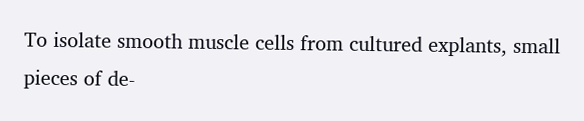To isolate smooth muscle cells from cultured explants, small pieces of de-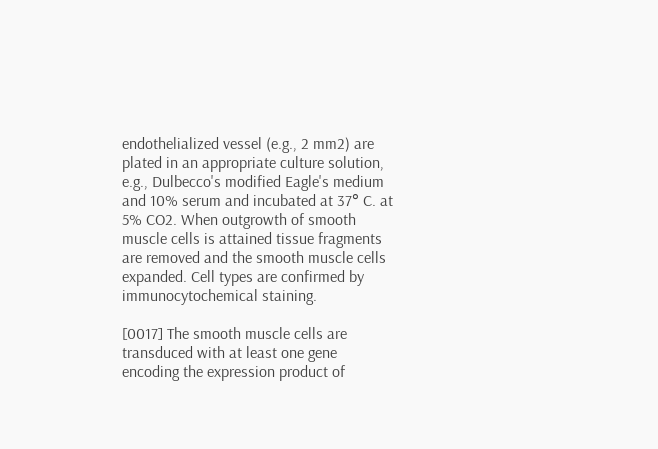endothelialized vessel (e.g., 2 mm2) are plated in an appropriate culture solution, e.g., Dulbecco's modified Eagle's medium and 10% serum and incubated at 37° C. at 5% CO2. When outgrowth of smooth muscle cells is attained tissue fragments are removed and the smooth muscle cells expanded. Cell types are confirmed by immunocytochemical staining.

[0017] The smooth muscle cells are transduced with at least one gene encoding the expression product of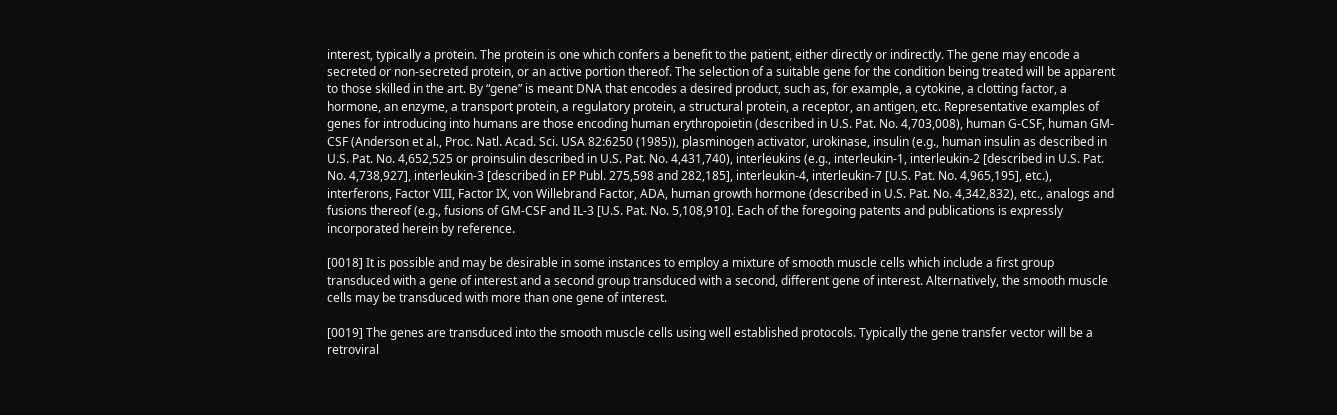interest, typically a protein. The protein is one which confers a benefit to the patient, either directly or indirectly. The gene may encode a secreted or non-secreted protein, or an active portion thereof. The selection of a suitable gene for the condition being treated will be apparent to those skilled in the art. By “gene” is meant DNA that encodes a desired product, such as, for example, a cytokine, a clotting factor, a hormone, an enzyme, a transport protein, a regulatory protein, a structural protein, a receptor, an antigen, etc. Representative examples of genes for introducing into humans are those encoding human erythropoietin (described in U.S. Pat. No. 4,703,008), human G-CSF, human GM-CSF (Anderson et al., Proc. Natl. Acad. Sci. USA 82:6250 (1985)), plasminogen activator, urokinase, insulin (e.g., human insulin as described in U.S. Pat. No. 4,652,525 or proinsulin described in U.S. Pat. No. 4,431,740), interleukins (e.g., interleukin-1, interleukin-2 [described in U.S. Pat. No. 4,738,927], interleukin-3 [described in EP Publ. 275,598 and 282,185], interleukin-4, interleukin-7 [U.S. Pat. No. 4,965,195], etc.), interferons, Factor VIII, Factor IX, von Willebrand Factor, ADA, human growth hormone (described in U.S. Pat. No. 4,342,832), etc., analogs and fusions thereof (e.g., fusions of GM-CSF and IL-3 [U.S. Pat. No. 5,108,910]. Each of the foregoing patents and publications is expressly incorporated herein by reference.

[0018] It is possible and may be desirable in some instances to employ a mixture of smooth muscle cells which include a first group transduced with a gene of interest and a second group transduced with a second, different gene of interest. Alternatively, the smooth muscle cells may be transduced with more than one gene of interest.

[0019] The genes are transduced into the smooth muscle cells using well established protocols. Typically the gene transfer vector will be a retroviral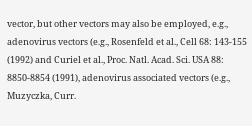vector, but other vectors may also be employed, e.g., adenovirus vectors (e.g., Rosenfeld et al., Cell 68: 143-155 (1992) and Curiel et al., Proc. Natl. Acad. Sci. USA 88: 8850-8854 (1991), adenovirus associated vectors (e.g., Muzyczka, Curr.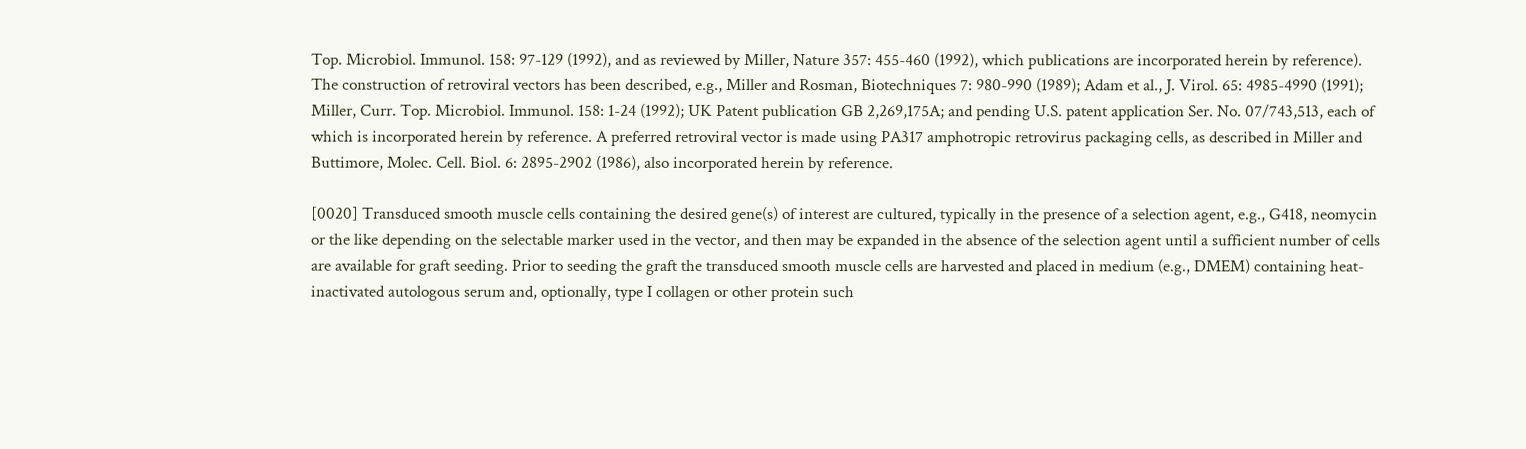Top. Microbiol. Immunol. 158: 97-129 (1992), and as reviewed by Miller, Nature 357: 455-460 (1992), which publications are incorporated herein by reference). The construction of retroviral vectors has been described, e.g., Miller and Rosman, Biotechniques 7: 980-990 (1989); Adam et al., J. Virol. 65: 4985-4990 (1991); Miller, Curr. Top. Microbiol. Immunol. 158: 1-24 (1992); UK Patent publication GB 2,269,175A; and pending U.S. patent application Ser. No. 07/743,513, each of which is incorporated herein by reference. A preferred retroviral vector is made using PA317 amphotropic retrovirus packaging cells, as described in Miller and Buttimore, Molec. Cell. Biol. 6: 2895-2902 (1986), also incorporated herein by reference.

[0020] Transduced smooth muscle cells containing the desired gene(s) of interest are cultured, typically in the presence of a selection agent, e.g., G418, neomycin or the like depending on the selectable marker used in the vector, and then may be expanded in the absence of the selection agent until a sufficient number of cells are available for graft seeding. Prior to seeding the graft the transduced smooth muscle cells are harvested and placed in medium (e.g., DMEM) containing heat-inactivated autologous serum and, optionally, type I collagen or other protein such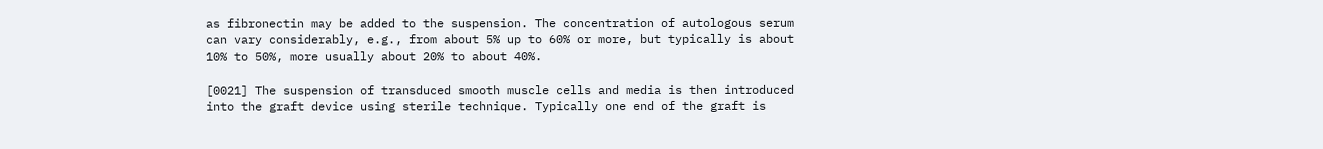as fibronectin may be added to the suspension. The concentration of autologous serum can vary considerably, e.g., from about 5% up to 60% or more, but typically is about 10% to 50%, more usually about 20% to about 40%.

[0021] The suspension of transduced smooth muscle cells and media is then introduced into the graft device using sterile technique. Typically one end of the graft is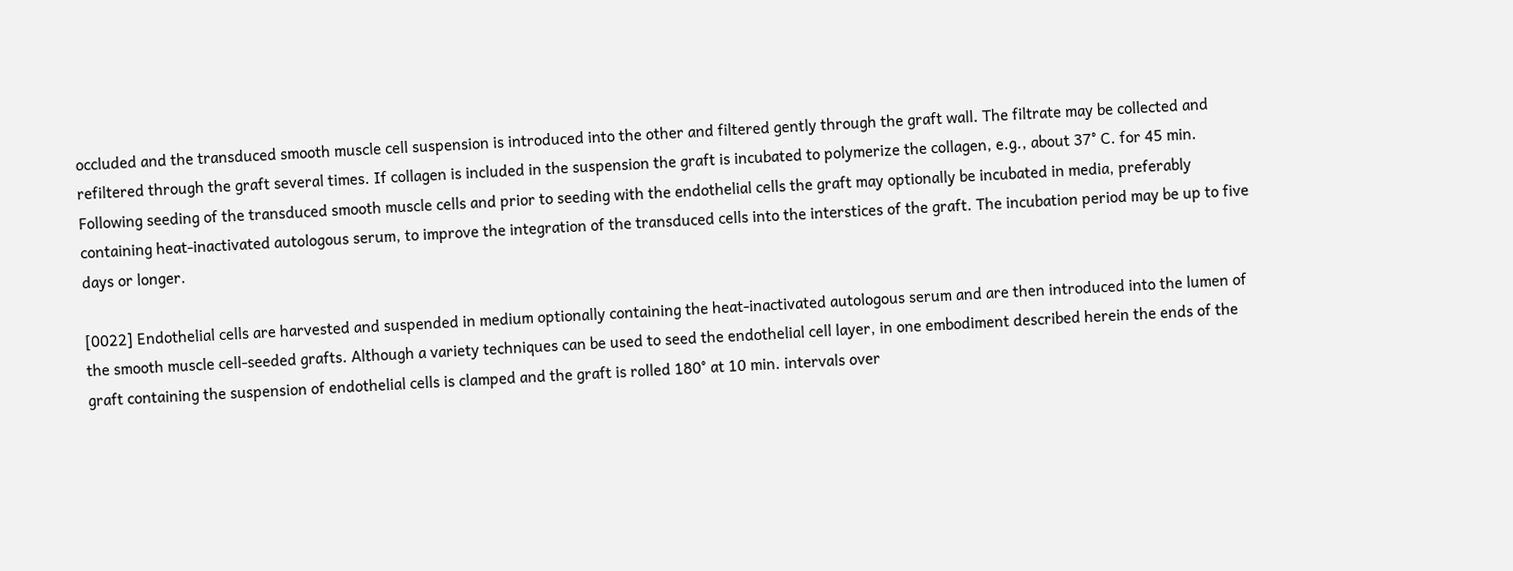occluded and the transduced smooth muscle cell suspension is introduced into the other and filtered gently through the graft wall. The filtrate may be collected and refiltered through the graft several times. If collagen is included in the suspension the graft is incubated to polymerize the collagen, e.g., about 37° C. for 45 min. Following seeding of the transduced smooth muscle cells and prior to seeding with the endothelial cells the graft may optionally be incubated in media, preferably containing heat-inactivated autologous serum, to improve the integration of the transduced cells into the interstices of the graft. The incubation period may be up to five days or longer.

[0022] Endothelial cells are harvested and suspended in medium optionally containing the heat-inactivated autologous serum and are then introduced into the lumen of the smooth muscle cell-seeded grafts. Although a variety techniques can be used to seed the endothelial cell layer, in one embodiment described herein the ends of the graft containing the suspension of endothelial cells is clamped and the graft is rolled 180° at 10 min. intervals over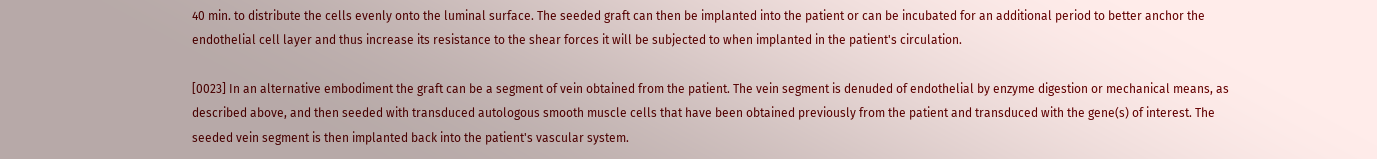40 min. to distribute the cells evenly onto the luminal surface. The seeded graft can then be implanted into the patient or can be incubated for an additional period to better anchor the endothelial cell layer and thus increase its resistance to the shear forces it will be subjected to when implanted in the patient's circulation.

[0023] In an alternative embodiment the graft can be a segment of vein obtained from the patient. The vein segment is denuded of endothelial by enzyme digestion or mechanical means, as described above, and then seeded with transduced autologous smooth muscle cells that have been obtained previously from the patient and transduced with the gene(s) of interest. The seeded vein segment is then implanted back into the patient's vascular system.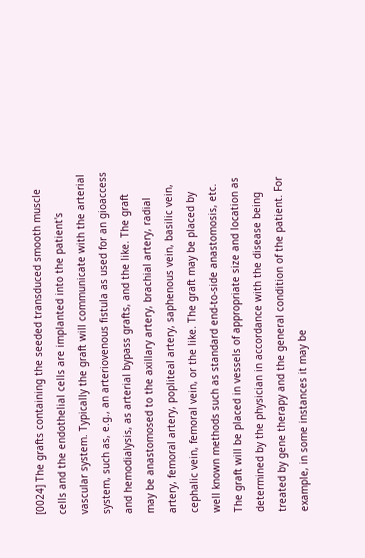[0024] The grafts containing the seeded transduced smooth muscle cells and the endothelial cells are implanted into the patient's vascular system. Typically the graft will communicate with the arterial system, such as, e.g., an arteriovenous fistula as used for an gioaccess and hemodialysis, as arterial bypass grafts, and the like. The graft may be anastomosed to the axillary artery, brachial artery, radial artery, femoral artery, popliteal artery, saphenous vein, basilic vein, cephalic vein, femoral vein, or the like. The graft may be placed by well known methods such as standard end-to-side anastomosis, etc. The graft will be placed in vessels of appropriate size and location as determined by the physician in accordance with the disease being treated by gene therapy and the general condition of the patient. For example, in some instances it may be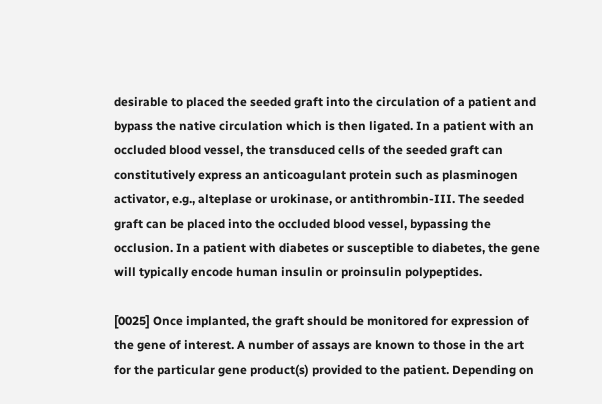desirable to placed the seeded graft into the circulation of a patient and bypass the native circulation which is then ligated. In a patient with an occluded blood vessel, the transduced cells of the seeded graft can constitutively express an anticoagulant protein such as plasminogen activator, e.g., alteplase or urokinase, or antithrombin-III. The seeded graft can be placed into the occluded blood vessel, bypassing the occlusion. In a patient with diabetes or susceptible to diabetes, the gene will typically encode human insulin or proinsulin polypeptides.

[0025] Once implanted, the graft should be monitored for expression of the gene of interest. A number of assays are known to those in the art for the particular gene product(s) provided to the patient. Depending on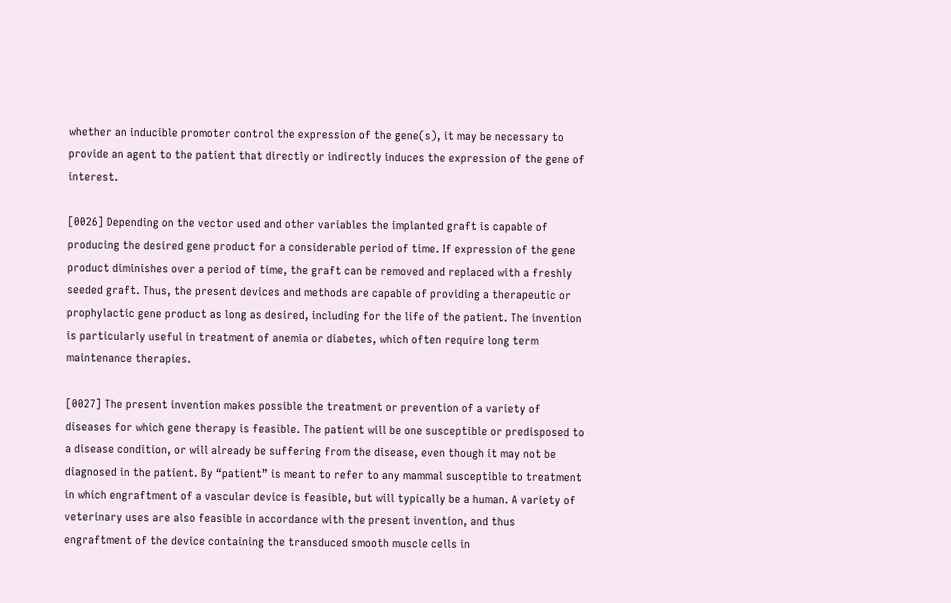whether an inducible promoter control the expression of the gene(s), it may be necessary to provide an agent to the patient that directly or indirectly induces the expression of the gene of interest.

[0026] Depending on the vector used and other variables the implanted graft is capable of producing the desired gene product for a considerable period of time. If expression of the gene product diminishes over a period of time, the graft can be removed and replaced with a freshly seeded graft. Thus, the present devices and methods are capable of providing a therapeutic or prophylactic gene product as long as desired, including for the life of the patient. The invention is particularly useful in treatment of anemia or diabetes, which often require long term maintenance therapies.

[0027] The present invention makes possible the treatment or prevention of a variety of diseases for which gene therapy is feasible. The patient will be one susceptible or predisposed to a disease condition, or will already be suffering from the disease, even though it may not be diagnosed in the patient. By “patient” is meant to refer to any mammal susceptible to treatment in which engraftment of a vascular device is feasible, but will typically be a human. A variety of veterinary uses are also feasible in accordance with the present invention, and thus engraftment of the device containing the transduced smooth muscle cells in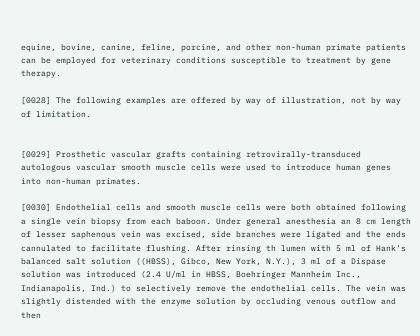equine, bovine, canine, feline, porcine, and other non-human primate patients can be employed for veterinary conditions susceptible to treatment by gene therapy.

[0028] The following examples are offered by way of illustration, not by way of limitation.


[0029] Prosthetic vascular grafts containing retrovirally-transduced autologous vascular smooth muscle cells were used to introduce human genes into non-human primates.

[0030] Endothelial cells and smooth muscle cells were both obtained following a single vein biopsy from each baboon. Under general anesthesia an 8 cm length of lesser saphenous vein was excised, side branches were ligated and the ends cannulated to facilitate flushing. After rinsing th lumen with 5 ml of Hank's balanced salt solution ((HBSS), Gibco, New York, N.Y.), 3 ml of a Dispase solution was introduced (2.4 U/ml in HBSS, Boehringer Mannheim Inc., Indianapolis, Ind.) to selectively remove the endothelial cells. The vein was slightly distended with the enzyme solution by occluding venous outflow and then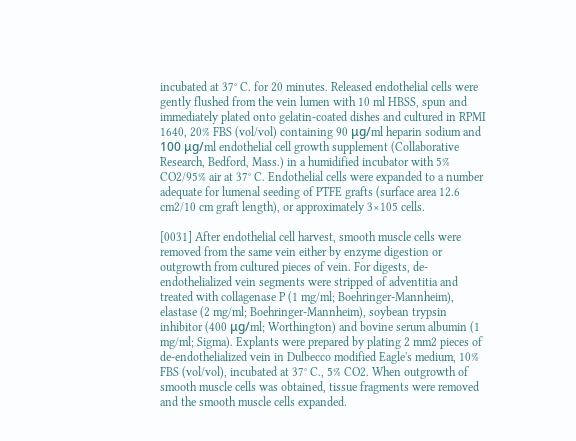incubated at 37° C. for 20 minutes. Released endothelial cells were gently flushed from the vein lumen with 10 ml HBSS, spun and immediately plated onto gelatin-coated dishes and cultured in RPMI 1640, 20% FBS (vol/vol) containing 90 μg/ml heparin sodium and 100 μg/ml endothelial cell growth supplement (Collaborative Research, Bedford, Mass.) in a humidified incubator with 5% CO2/95% air at 37° C. Endothelial cells were expanded to a number adequate for lumenal seeding of PTFE grafts (surface area 12.6 cm2/10 cm graft length), or approximately 3×105 cells.

[0031] After endothelial cell harvest, smooth muscle cells were removed from the same vein either by enzyme digestion or outgrowth from cultured pieces of vein. For digests, de-endothelialized vein segments were stripped of adventitia and treated with collagenase P (1 mg/ml; Boehringer-Mannheim), elastase (2 mg/ml; Boehringer-Mannheim), soybean trypsin inhibitor (400 μg/ml; Worthington) and bovine serum albumin (1 mg/ml; Sigma). Explants were prepared by plating 2 mm2 pieces of de-endothelialized vein in Dulbecco modified Eagle's medium, 10% FBS (vol/vol), incubated at 37° C., 5% CO2. When outgrowth of smooth muscle cells was obtained, tissue fragments were removed and the smooth muscle cells expanded.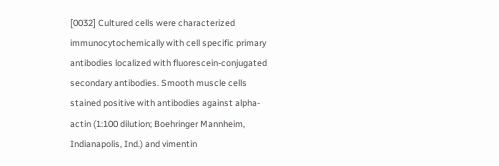[0032] Cultured cells were characterized immunocytochemically with cell specific primary antibodies localized with fluorescein-conjugated secondary antibodies. Smooth muscle cells stained positive with antibodies against alpha-actin (1:100 dilution; Boehringer Mannheim, Indianapolis, Ind.) and vimentin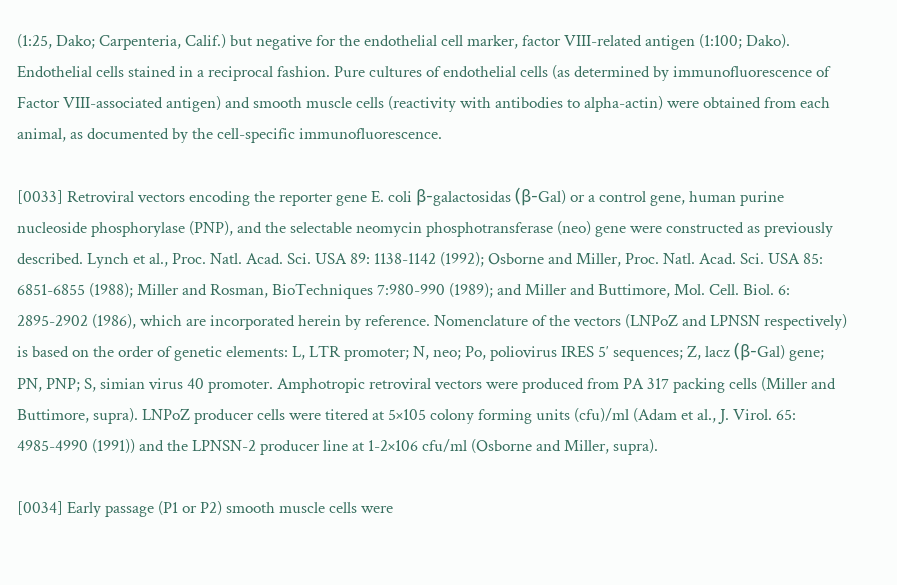(1:25, Dako; Carpenteria, Calif.) but negative for the endothelial cell marker, factor VIII-related antigen (1:100; Dako). Endothelial cells stained in a reciprocal fashion. Pure cultures of endothelial cells (as determined by immunofluorescence of Factor VIII-associated antigen) and smooth muscle cells (reactivity with antibodies to alpha-actin) were obtained from each animal, as documented by the cell-specific immunofluorescence.

[0033] Retroviral vectors encoding the reporter gene E. coli β-galactosidas (β-Gal) or a control gene, human purine nucleoside phosphorylase (PNP), and the selectable neomycin phosphotransferase (neo) gene were constructed as previously described. Lynch et al., Proc. Natl. Acad. Sci. USA 89: 1138-1142 (1992); Osborne and Miller, Proc. Natl. Acad. Sci. USA 85: 6851-6855 (1988); Miller and Rosman, BioTechniques 7:980-990 (1989); and Miller and Buttimore, Mol. Cell. Biol. 6: 2895-2902 (1986), which are incorporated herein by reference. Nomenclature of the vectors (LNPoZ and LPNSN respectively) is based on the order of genetic elements: L, LTR promoter; N, neo; Po, poliovirus IRES 5′ sequences; Z, lacz (β-Gal) gene; PN, PNP; S, simian virus 40 promoter. Amphotropic retroviral vectors were produced from PA 317 packing cells (Miller and Buttimore, supra). LNPoZ producer cells were titered at 5×105 colony forming units (cfu)/ml (Adam et al., J. Virol. 65: 4985-4990 (1991)) and the LPNSN-2 producer line at 1-2×106 cfu/ml (Osborne and Miller, supra).

[0034] Early passage (P1 or P2) smooth muscle cells were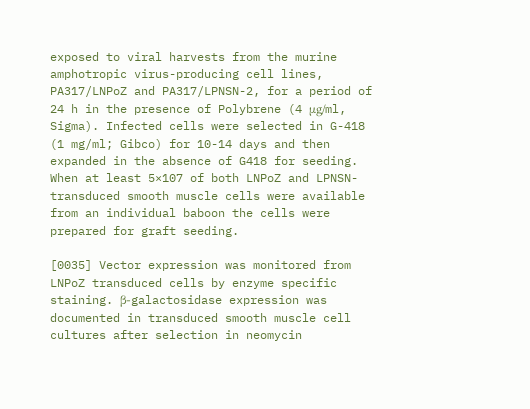exposed to viral harvests from the murine amphotropic virus-producing cell lines, PA317/LNPoZ and PA317/LPNSN-2, for a period of 24 h in the presence of Polybrene (4 μg/ml, Sigma). Infected cells were selected in G-418 (1 mg/ml; Gibco) for 10-14 days and then expanded in the absence of G418 for seeding. When at least 5×107 of both LNPoZ and LPNSN-transduced smooth muscle cells were available from an individual baboon the cells were prepared for graft seeding.

[0035] Vector expression was monitored from LNPoZ transduced cells by enzyme specific staining. β-galactosidase expression was documented in transduced smooth muscle cell cultures after selection in neomycin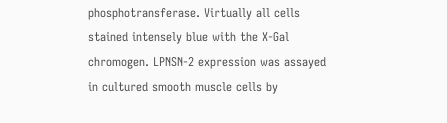phosphotransferase. Virtually all cells stained intensely blue with the X-Gal chromogen. LPNSN-2 expression was assayed in cultured smooth muscle cells by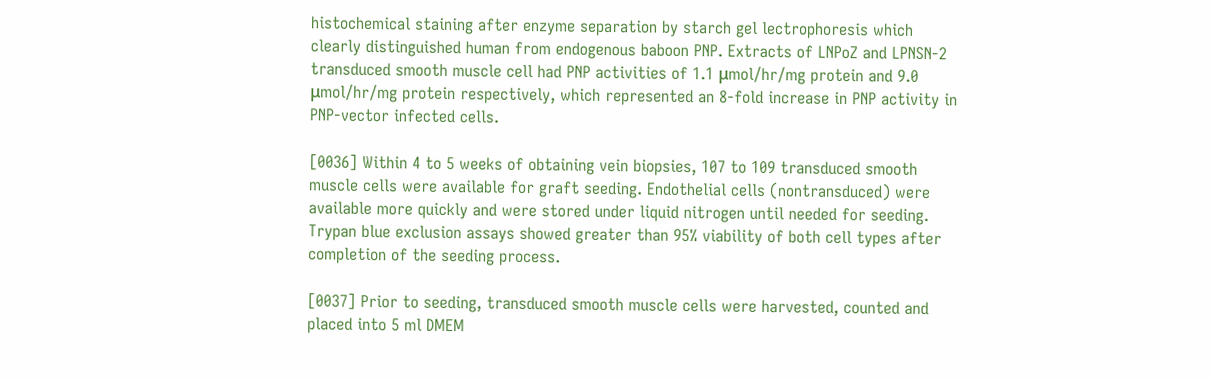histochemical staining after enzyme separation by starch gel lectrophoresis which clearly distinguished human from endogenous baboon PNP. Extracts of LNPoZ and LPNSN-2 transduced smooth muscle cell had PNP activities of 1.1 μmol/hr/mg protein and 9.0 μmol/hr/mg protein respectively, which represented an 8-fold increase in PNP activity in PNP-vector infected cells.

[0036] Within 4 to 5 weeks of obtaining vein biopsies, 107 to 109 transduced smooth muscle cells were available for graft seeding. Endothelial cells (nontransduced) were available more quickly and were stored under liquid nitrogen until needed for seeding. Trypan blue exclusion assays showed greater than 95% viability of both cell types after completion of the seeding process.

[0037] Prior to seeding, transduced smooth muscle cells were harvested, counted and placed into 5 ml DMEM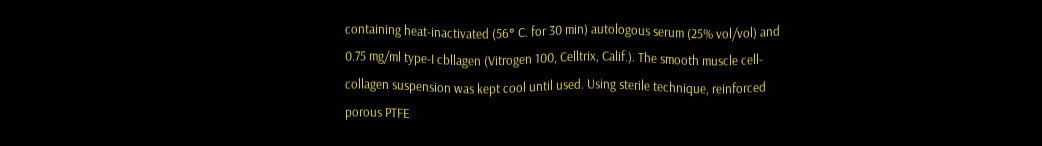containing heat-inactivated (56° C. for 30 min) autologous serum (25% vol/vol) and 0.75 mg/ml type-I cbllagen (Vitrogen 100, Celltrix, Calif.). The smooth muscle cell-collagen suspension was kept cool until used. Using sterile technique, reinforced porous PTFE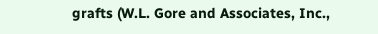grafts (W.L. Gore and Associates, Inc.,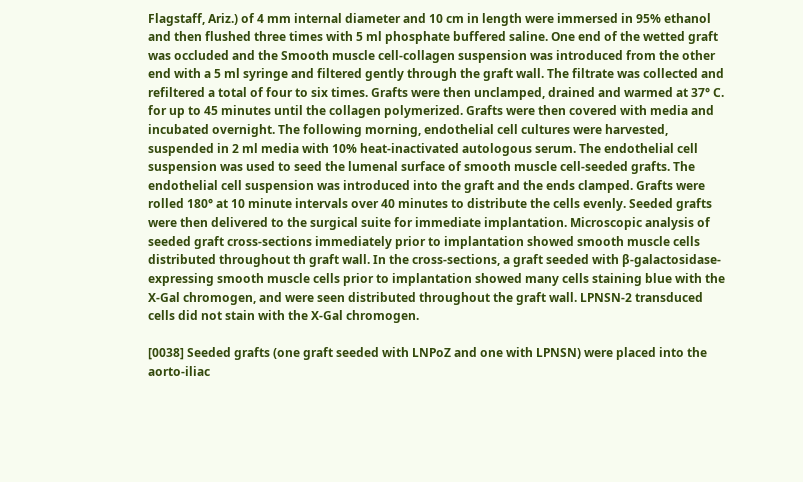Flagstaff, Ariz.) of 4 mm internal diameter and 10 cm in length were immersed in 95% ethanol and then flushed three times with 5 ml phosphate buffered saline. One end of the wetted graft was occluded and the Smooth muscle cell-collagen suspension was introduced from the other end with a 5 ml syringe and filtered gently through the graft wall. The filtrate was collected and refiltered a total of four to six times. Grafts were then unclamped, drained and warmed at 37° C. for up to 45 minutes until the collagen polymerized. Grafts were then covered with media and incubated overnight. The following morning, endothelial cell cultures were harvested, suspended in 2 ml media with 10% heat-inactivated autologous serum. The endothelial cell suspension was used to seed the lumenal surface of smooth muscle cell-seeded grafts. The endothelial cell suspension was introduced into the graft and the ends clamped. Grafts were rolled 180° at 10 minute intervals over 40 minutes to distribute the cells evenly. Seeded grafts were then delivered to the surgical suite for immediate implantation. Microscopic analysis of seeded graft cross-sections immediately prior to implantation showed smooth muscle cells distributed throughout th graft wall. In the cross-sections, a graft seeded with β-galactosidase-expressing smooth muscle cells prior to implantation showed many cells staining blue with the X-Gal chromogen, and were seen distributed throughout the graft wall. LPNSN-2 transduced cells did not stain with the X-Gal chromogen.

[0038] Seeded grafts (one graft seeded with LNPoZ and one with LPNSN) were placed into the aorto-iliac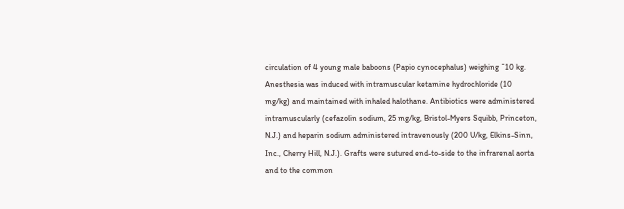circulation of 4 young male baboons (Papio cynocephalus) weighing ˜10 kg. Anesthesia was induced with intramuscular ketamine hydrochloride (10 mg/kg) and maintained with inhaled halothane. Antibiotics were administered intramuscularly (cefazolin sodium, 25 mg/kg, Bristol-Myers Squibb, Princeton, N.J.) and heparin sodium administered intravenously (200 U/kg, Elkins-Sinn, Inc., Cherry Hill, N.J.). Grafts were sutured end-to-side to the infrarenal aorta and to the common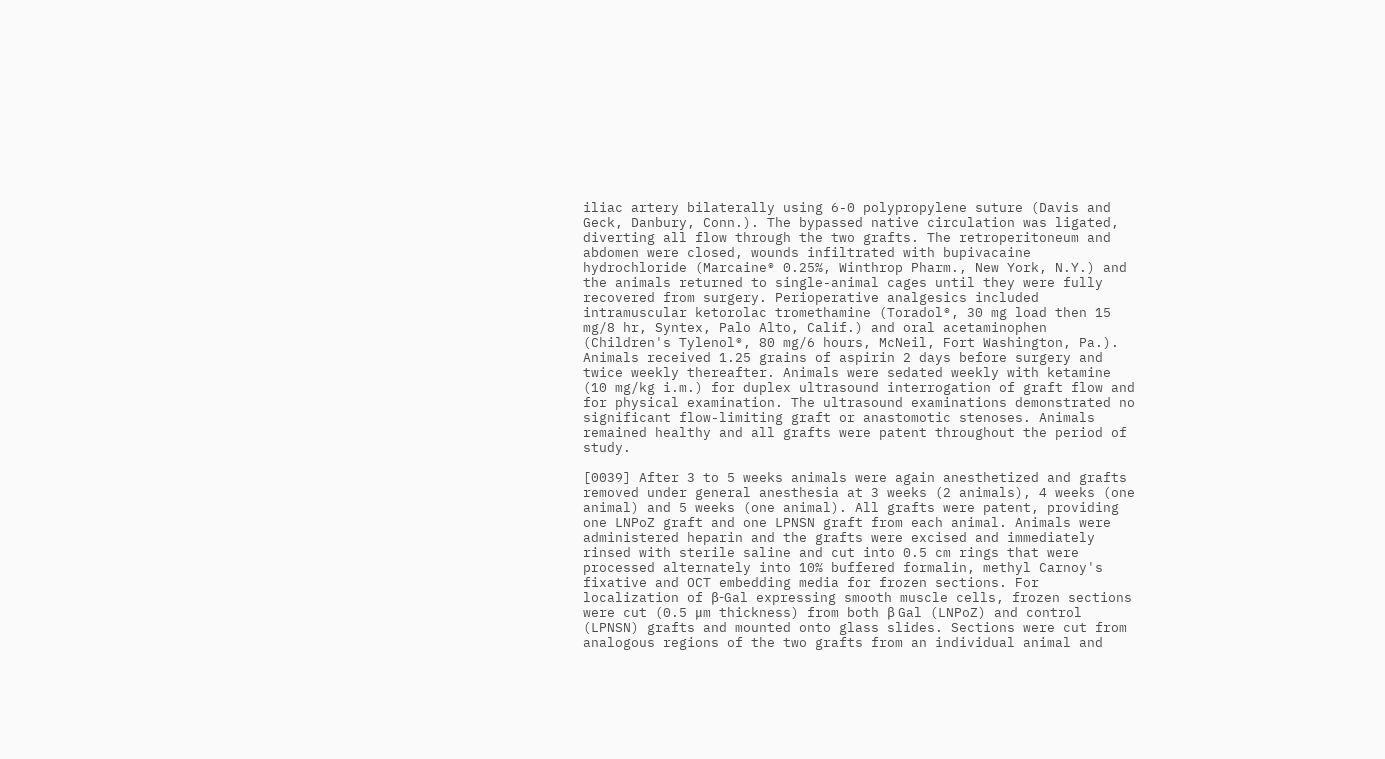iliac artery bilaterally using 6-0 polypropylene suture (Davis and Geck, Danbury, Conn.). The bypassed native circulation was ligated, diverting all flow through the two grafts. The retroperitoneum and abdomen were closed, wounds infiltrated with bupivacaine hydrochloride (Marcaine® 0.25%, Winthrop Pharm., New York, N.Y.) and the animals returned to single-animal cages until they were fully recovered from surgery. Perioperative analgesics included intramuscular ketorolac tromethamine (Toradol®, 30 mg load then 15 mg/8 hr, Syntex, Palo Alto, Calif.) and oral acetaminophen (Children's Tylenol®, 80 mg/6 hours, McNeil, Fort Washington, Pa.). Animals received 1.25 grains of aspirin 2 days before surgery and twice weekly thereafter. Animals were sedated weekly with ketamine (10 mg/kg i.m.) for duplex ultrasound interrogation of graft flow and for physical examination. The ultrasound examinations demonstrated no significant flow-limiting graft or anastomotic stenoses. Animals remained healthy and all grafts were patent throughout the period of study.

[0039] After 3 to 5 weeks animals were again anesthetized and grafts removed under general anesthesia at 3 weeks (2 animals), 4 weeks (one animal) and 5 weeks (one animal). All grafts were patent, providing one LNPoZ graft and one LPNSN graft from each animal. Animals were administered heparin and the grafts were excised and immediately rinsed with sterile saline and cut into 0.5 cm rings that were processed alternately into 10% buffered formalin, methyl Carnoy's fixative and OCT embedding media for frozen sections. For localization of β-Gal expressing smooth muscle cells, frozen sections were cut (0.5 μm thickness) from both β Gal (LNPoZ) and control (LPNSN) grafts and mounted onto glass slides. Sections were cut from analogous regions of the two grafts from an individual animal and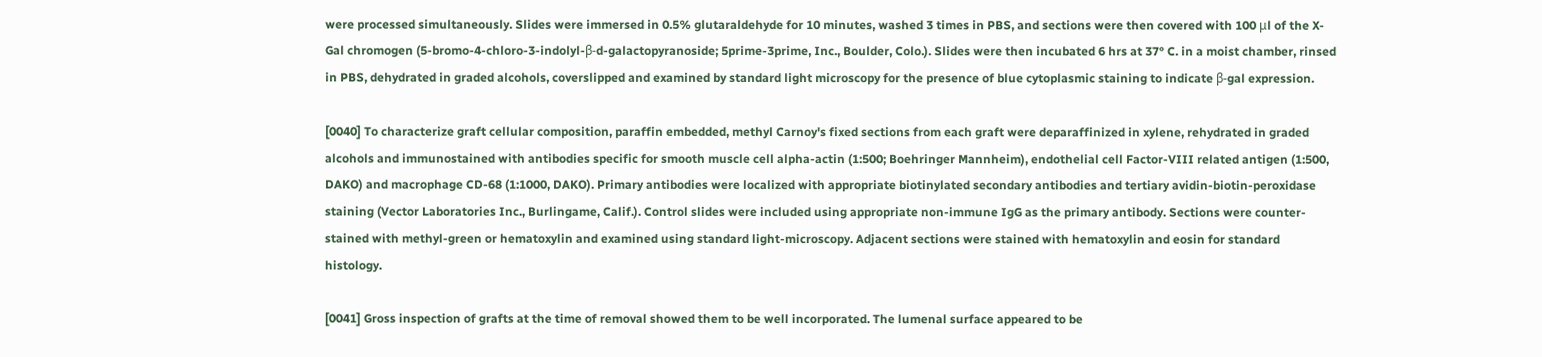were processed simultaneously. Slides were immersed in 0.5% glutaraldehyde for 10 minutes, washed 3 times in PBS, and sections were then covered with 100 μl of the X-Gal chromogen (5-bromo-4-chloro-3-indolyl-β-d-galactopyranoside; 5prime-3prime, Inc., Boulder, Colo.). Slides were then incubated 6 hrs at 37° C. in a moist chamber, rinsed in PBS, dehydrated in graded alcohols, coverslipped and examined by standard light microscopy for the presence of blue cytoplasmic staining to indicate β-gal expression.

[0040] To characterize graft cellular composition, paraffin embedded, methyl Carnoy's fixed sections from each graft were deparaffinized in xylene, rehydrated in graded alcohols and immunostained with antibodies specific for smooth muscle cell alpha-actin (1:500; Boehringer Mannheim), endothelial cell Factor-VIII related antigen (1:500, DAKO) and macrophage CD-68 (1:1000, DAKO). Primary antibodies were localized with appropriate biotinylated secondary antibodies and tertiary avidin-biotin-peroxidase staining (Vector Laboratories Inc., Burlingame, Calif.). Control slides were included using appropriate non-immune IgG as the primary antibody. Sections were counter-stained with methyl-green or hematoxylin and examined using standard light-microscopy. Adjacent sections were stained with hematoxylin and eosin for standard histology.

[0041] Gross inspection of grafts at the time of removal showed them to be well incorporated. The lumenal surface appeared to be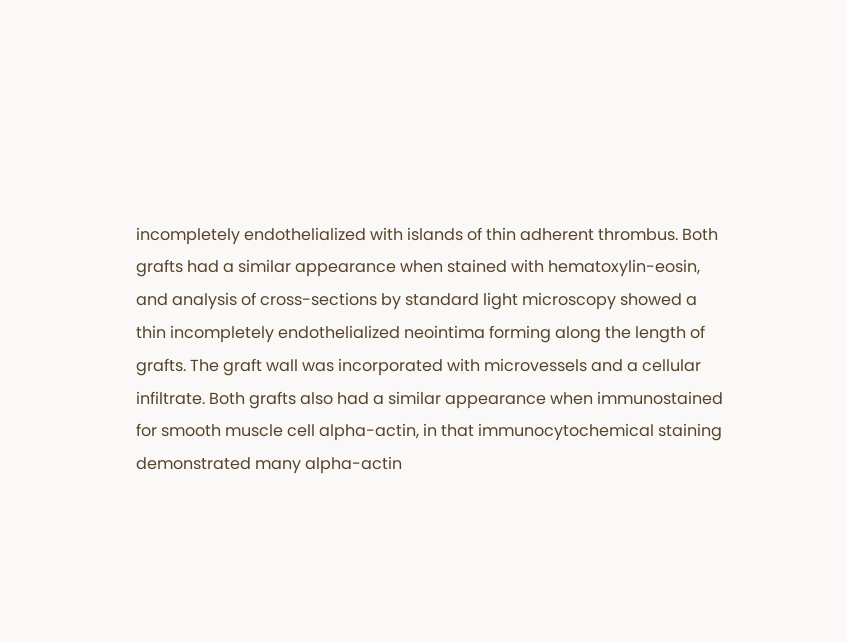incompletely endothelialized with islands of thin adherent thrombus. Both grafts had a similar appearance when stained with hematoxylin-eosin, and analysis of cross-sections by standard light microscopy showed a thin incompletely endothelialized neointima forming along the length of grafts. The graft wall was incorporated with microvessels and a cellular infiltrate. Both grafts also had a similar appearance when immunostained for smooth muscle cell alpha-actin, in that immunocytochemical staining demonstrated many alpha-actin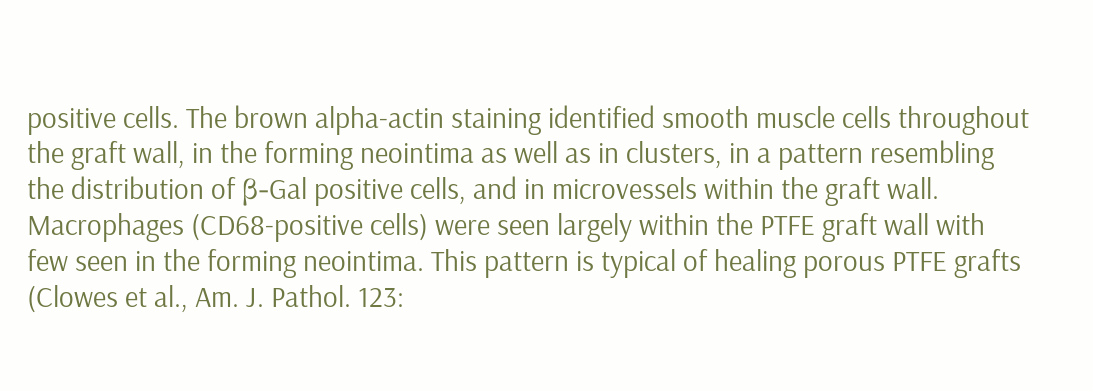positive cells. The brown alpha-actin staining identified smooth muscle cells throughout the graft wall, in the forming neointima as well as in clusters, in a pattern resembling the distribution of β-Gal positive cells, and in microvessels within the graft wall. Macrophages (CD68-positive cells) were seen largely within the PTFE graft wall with few seen in the forming neointima. This pattern is typical of healing porous PTFE grafts (Clowes et al., Am. J. Pathol. 123: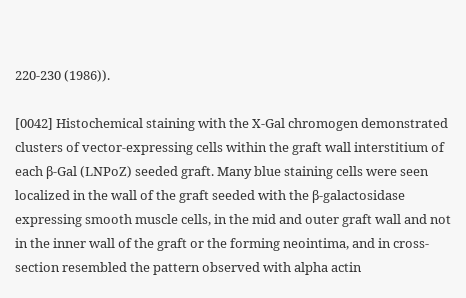220-230 (1986)).

[0042] Histochemical staining with the X-Gal chromogen demonstrated clusters of vector-expressing cells within the graft wall interstitium of each β-Gal (LNPoZ) seeded graft. Many blue staining cells were seen localized in the wall of the graft seeded with the β-galactosidase expressing smooth muscle cells, in the mid and outer graft wall and not in the inner wall of the graft or the forming neointima, and in cross-section resembled the pattern observed with alpha actin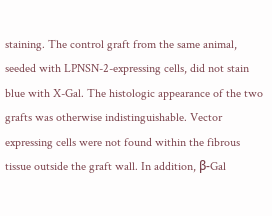staining. The control graft from the same animal, seeded with LPNSN-2-expressing cells, did not stain blue with X-Gal. The histologic appearance of the two grafts was otherwise indistinguishable. Vector expressing cells were not found within the fibrous tissue outside the graft wall. In addition, β-Gal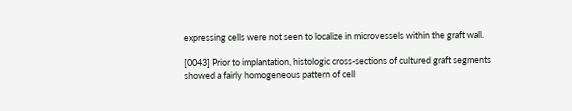expressing cells were not seen to localize in microvessels within the graft wall.

[0043] Prior to implantation, histologic cross-sections of cultured graft segments showed a fairly homogeneous pattern of cell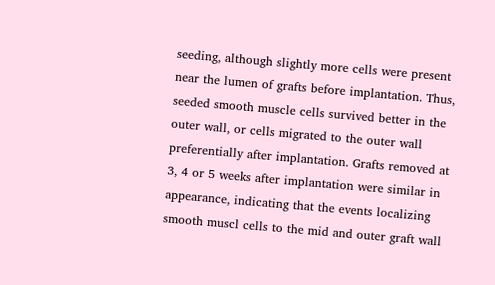seeding, although slightly more cells were present near the lumen of grafts before implantation. Thus, seeded smooth muscle cells survived better in the outer wall, or cells migrated to the outer wall preferentially after implantation. Grafts removed at 3, 4 or 5 weeks after implantation were similar in appearance, indicating that the events localizing smooth muscl cells to the mid and outer graft wall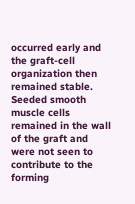occurred early and the graft-cell organization then remained stable. Seeded smooth muscle cells remained in the wall of the graft and were not seen to contribute to the forming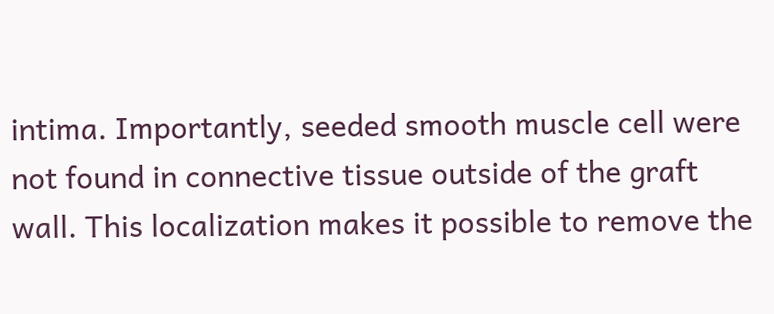intima. Importantly, seeded smooth muscle cell were not found in connective tissue outside of the graft wall. This localization makes it possible to remove the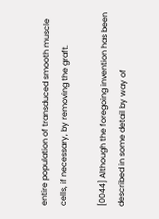entire population of transduced smooth muscle cells, if necessary, by removing the graft.

[0044] Although the foregoing invention has been described in some detail by way of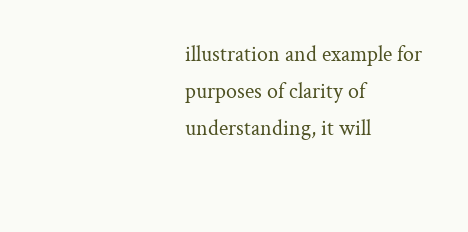illustration and example for purposes of clarity of understanding, it will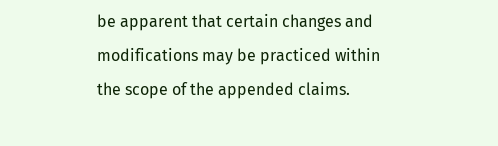be apparent that certain changes and modifications may be practiced within the scope of the appended claims.